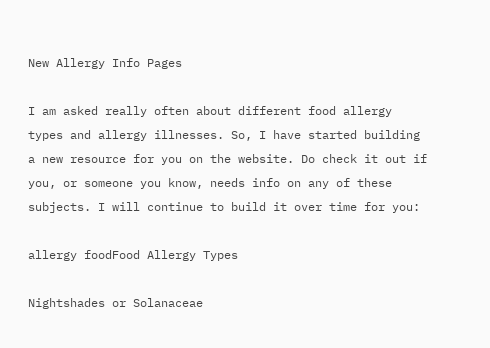New Allergy Info Pages

I am asked really often about different food allergy types and allergy illnesses. So, I have started building a new resource for you on the website. Do check it out if you, or someone you know, needs info on any of these subjects. I will continue to build it over time for you:

allergy foodFood Allergy Types

Nightshades or Solanaceae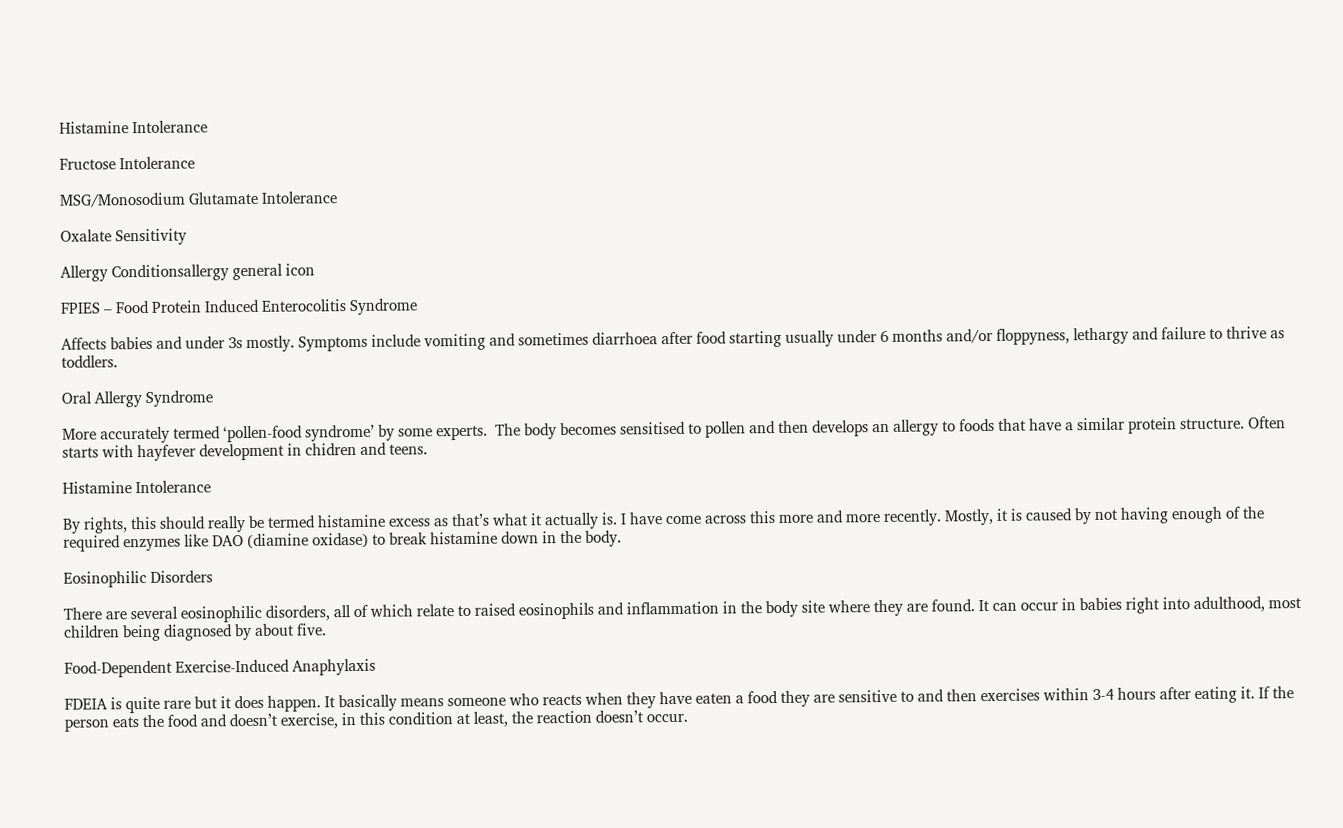Histamine Intolerance

Fructose Intolerance

MSG/Monosodium Glutamate Intolerance

Oxalate Sensitivity

Allergy Conditionsallergy general icon

FPIES – Food Protein Induced Enterocolitis Syndrome

Affects babies and under 3s mostly. Symptoms include vomiting and sometimes diarrhoea after food starting usually under 6 months and/or floppyness, lethargy and failure to thrive as toddlers.

Oral Allergy Syndrome

More accurately termed ‘pollen-food syndrome’ by some experts.  The body becomes sensitised to pollen and then develops an allergy to foods that have a similar protein structure. Often starts with hayfever development in chidren and teens.

Histamine Intolerance

By rights, this should really be termed histamine excess as that’s what it actually is. I have come across this more and more recently. Mostly, it is caused by not having enough of the required enzymes like DAO (diamine oxidase) to break histamine down in the body.

Eosinophilic Disorders

There are several eosinophilic disorders, all of which relate to raised eosinophils and inflammation in the body site where they are found. It can occur in babies right into adulthood, most children being diagnosed by about five.

Food-Dependent Exercise-Induced Anaphylaxis

FDEIA is quite rare but it does happen. It basically means someone who reacts when they have eaten a food they are sensitive to and then exercises within 3-4 hours after eating it. If the person eats the food and doesn’t exercise, in this condition at least, the reaction doesn’t occur.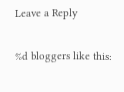Leave a Reply

%d bloggers like this: